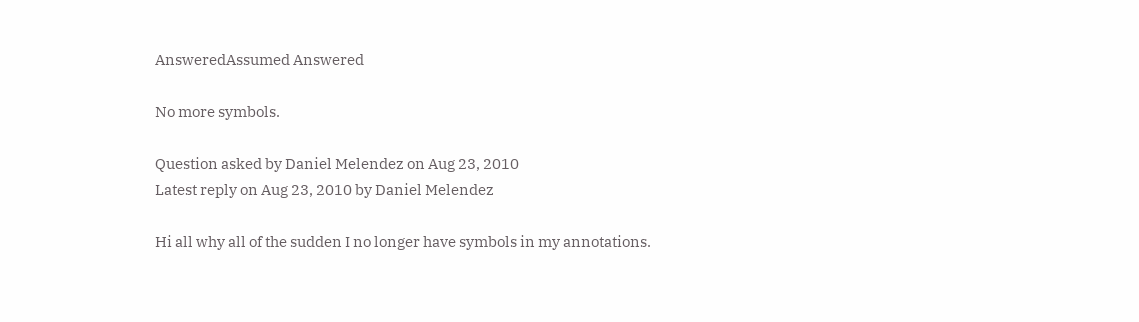AnsweredAssumed Answered

No more symbols.

Question asked by Daniel Melendez on Aug 23, 2010
Latest reply on Aug 23, 2010 by Daniel Melendez

Hi all why all of the sudden I no longer have symbols in my annotations.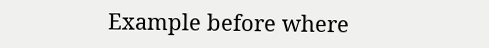Example before where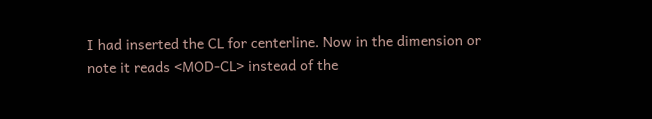I had inserted the CL for centerline. Now in the dimension or note it reads <MOD-CL> instead of the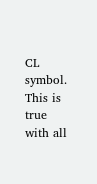CL symbol. This is true with all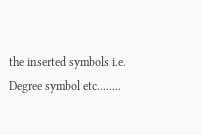the inserted symbols i.e.   Degree symbol etc........